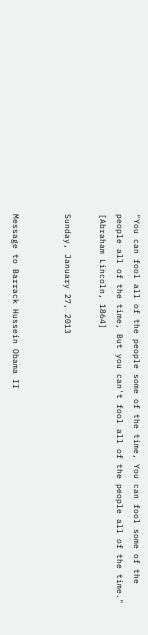"You can fool all of the people some of the time, You can fool some of the people all of the time, But you can't fool all of the people all of the time."
[Abraham Lincoln, 1864]

Sunday, January 27, 2013


Message to Barrack Hussein Obama II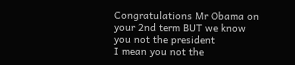Congratulations Mr Obama on your 2nd term BUT we know you not the president
I mean you not the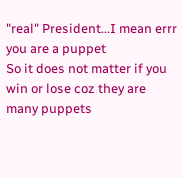"real" President...I mean errr you are a puppet
So it does not matter if you win or lose coz they are many puppets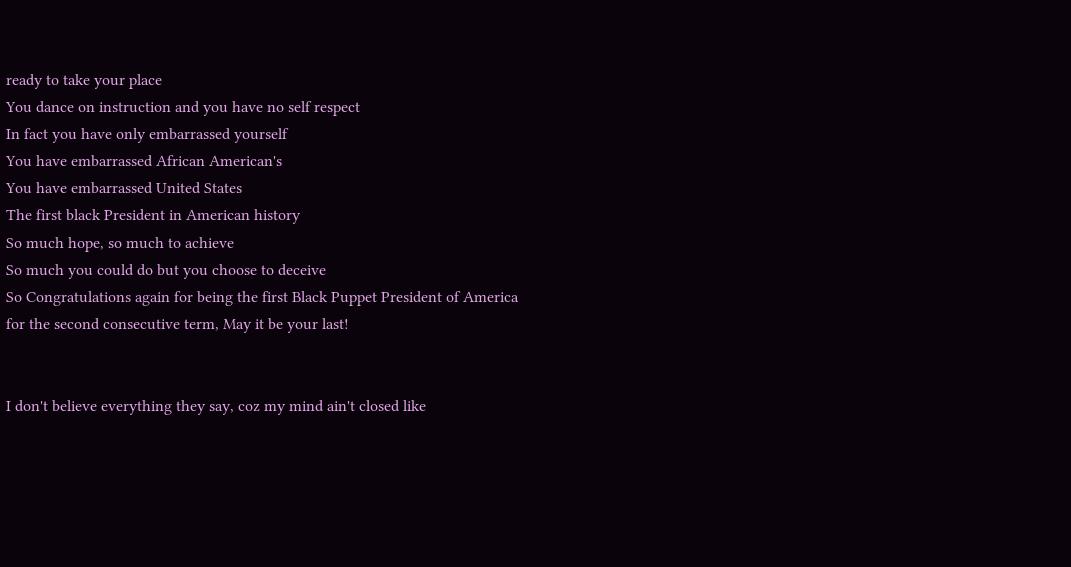ready to take your place
You dance on instruction and you have no self respect
In fact you have only embarrassed yourself
You have embarrassed African American's
You have embarrassed United States
The first black President in American history
So much hope, so much to achieve
So much you could do but you choose to deceive
So Congratulations again for being the first Black Puppet President of America
for the second consecutive term, May it be your last!


I don't believe everything they say, coz my mind ain't closed like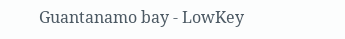Guantanamo bay - LowKey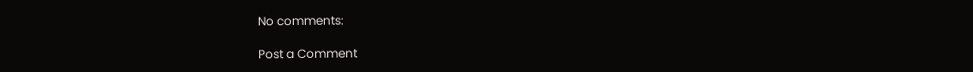No comments:

Post a Comment